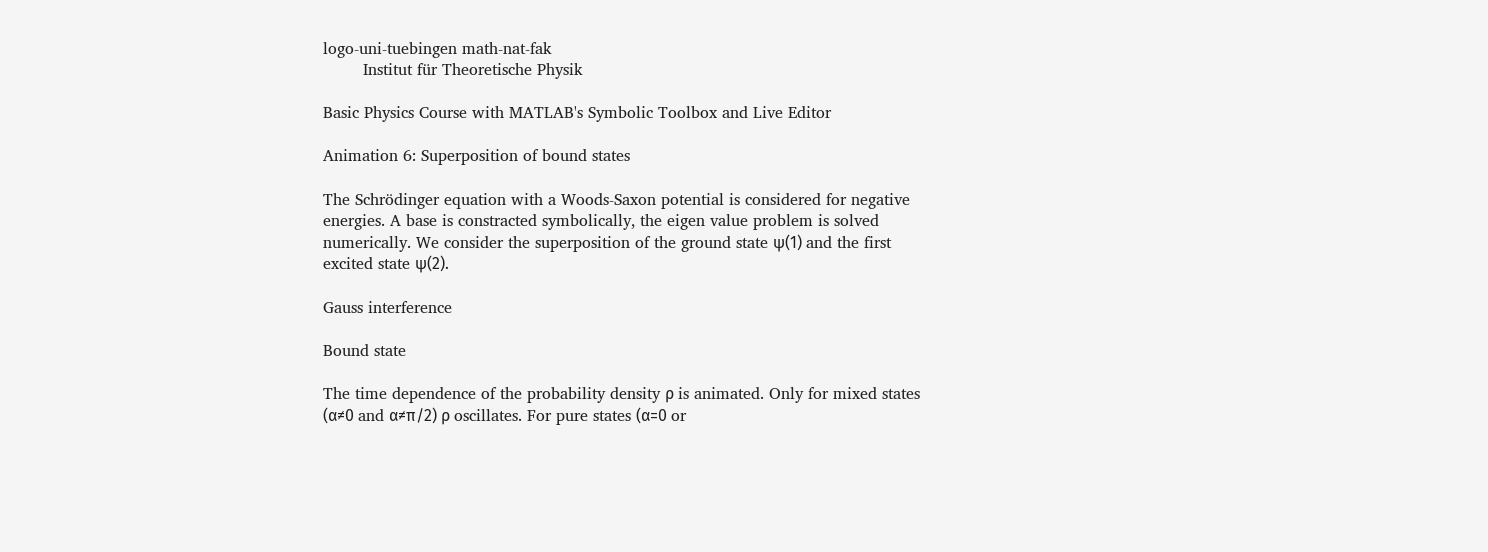logo-uni-tuebingen math-nat-fak
        Institut für Theoretische Physik

Basic Physics Course with MATLAB's Symbolic Toolbox and Live Editor

Animation 6: Superposition of bound states

The Schrödinger equation with a Woods-Saxon potential is considered for negative energies. A base is constracted symbolically, the eigen value problem is solved numerically. We consider the superposition of the ground state ψ(1) and the first excited state ψ(2).

Gauss interference

Bound state

The time dependence of the probability density ρ is animated. Only for mixed states (α≠0 and α≠π/2) ρ oscillates. For pure states (α=0 or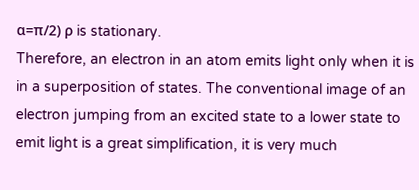α=π/2) ρ is stationary.
Therefore, an electron in an atom emits light only when it is in a superposition of states. The conventional image of an electron jumping from an excited state to a lower state to emit light is a great simplification, it is very much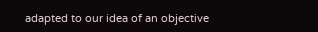adapted to our idea of an objective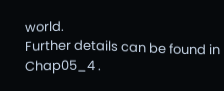world.
Further details can be found in Chap05_4 .